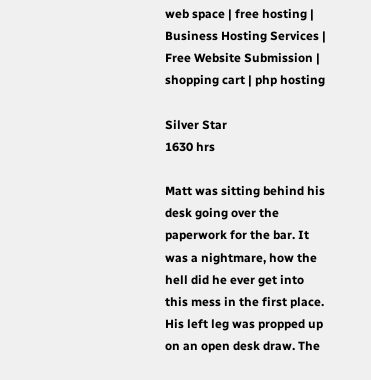web space | free hosting | Business Hosting Services | Free Website Submission | shopping cart | php hosting

Silver Star
1630 hrs

Matt was sitting behind his desk going over the paperwork for the bar. It was a nightmare, how the hell did he ever get into this mess in the first place. His left leg was propped up on an open desk draw. The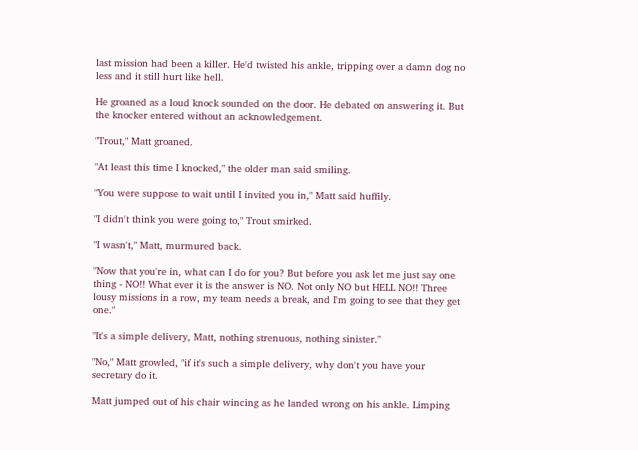last mission had been a killer. He'd twisted his ankle, tripping over a damn dog no less and it still hurt like hell.

He groaned as a loud knock sounded on the door. He debated on answering it. But the knocker entered without an acknowledgement.

"Trout," Matt groaned.

"At least this time I knocked," the older man said smiling.

"You were suppose to wait until I invited you in," Matt said huffily.

"I didn't think you were going to," Trout smirked.

"I wasn't," Matt, murmured back.

"Now that you're in, what can I do for you? But before you ask let me just say one thing - NO!! What ever it is the answer is NO. Not only NO but HELL NO!! Three lousy missions in a row, my team needs a break, and I'm going to see that they get one."

"It's a simple delivery, Matt, nothing strenuous, nothing sinister."

"No," Matt growled, "if it's such a simple delivery, why don't you have your secretary do it.

Matt jumped out of his chair wincing as he landed wrong on his ankle. Limping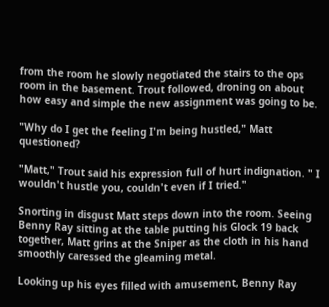from the room he slowly negotiated the stairs to the ops room in the basement. Trout followed, droning on about how easy and simple the new assignment was going to be.

"Why do I get the feeling I'm being hustled," Matt questioned?

"Matt," Trout said his expression full of hurt indignation. " I wouldn't hustle you, couldn't even if I tried."

Snorting in disgust Matt steps down into the room. Seeing Benny Ray sitting at the table putting his Glock 19 back together, Matt grins at the Sniper as the cloth in his hand smoothly caressed the gleaming metal.

Looking up his eyes filled with amusement, Benny Ray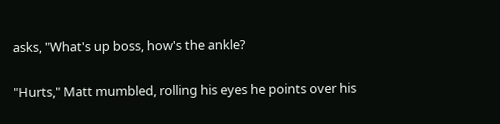asks, "What's up boss, how's the ankle?

"Hurts," Matt mumbled, rolling his eyes he points over his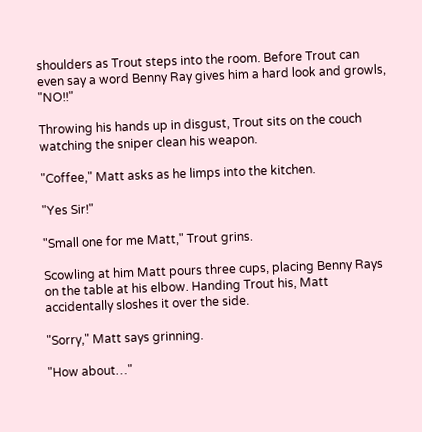shoulders as Trout steps into the room. Before Trout can even say a word Benny Ray gives him a hard look and growls, "NO!!"

Throwing his hands up in disgust, Trout sits on the couch watching the sniper clean his weapon.

"Coffee," Matt asks as he limps into the kitchen.

"Yes Sir!"

"Small one for me Matt," Trout grins.

Scowling at him Matt pours three cups, placing Benny Rays on the table at his elbow. Handing Trout his, Matt accidentally sloshes it over the side.

"Sorry," Matt says grinning.

"How about…"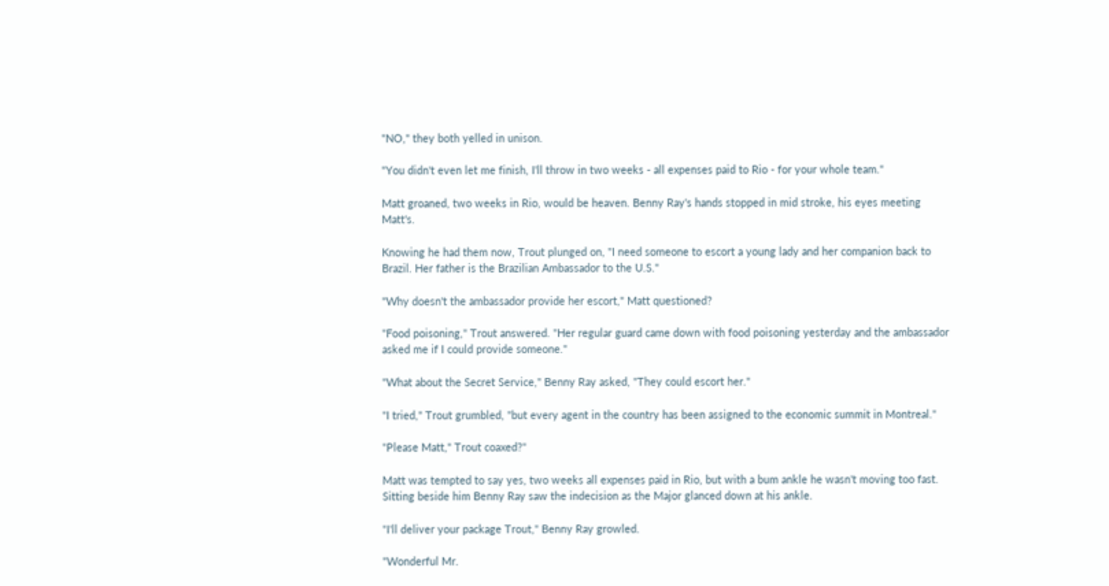"NO," they both yelled in unison.

"You didn't even let me finish, I'll throw in two weeks - all expenses paid to Rio - for your whole team."

Matt groaned, two weeks in Rio, would be heaven. Benny Ray's hands stopped in mid stroke, his eyes meeting Matt's.

Knowing he had them now, Trout plunged on, "I need someone to escort a young lady and her companion back to Brazil. Her father is the Brazilian Ambassador to the U.S."

"Why doesn't the ambassador provide her escort," Matt questioned?

"Food poisoning," Trout answered. "Her regular guard came down with food poisoning yesterday and the ambassador asked me if I could provide someone."

"What about the Secret Service," Benny Ray asked, "They could escort her."

"I tried," Trout grumbled, "but every agent in the country has been assigned to the economic summit in Montreal."

"Please Matt," Trout coaxed?"

Matt was tempted to say yes, two weeks all expenses paid in Rio, but with a bum ankle he wasn't moving too fast. Sitting beside him Benny Ray saw the indecision as the Major glanced down at his ankle.

"I'll deliver your package Trout," Benny Ray growled.

"Wonderful Mr.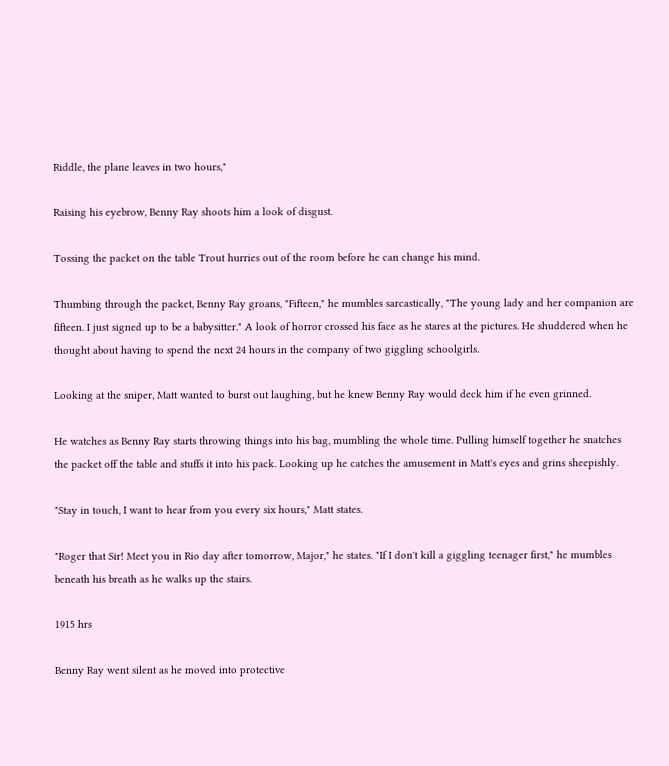Riddle, the plane leaves in two hours,"

Raising his eyebrow, Benny Ray shoots him a look of disgust.

Tossing the packet on the table Trout hurries out of the room before he can change his mind.

Thumbing through the packet, Benny Ray groans, "Fifteen," he mumbles sarcastically, "The young lady and her companion are fifteen. I just signed up to be a babysitter." A look of horror crossed his face as he stares at the pictures. He shuddered when he thought about having to spend the next 24 hours in the company of two giggling schoolgirls.

Looking at the sniper, Matt wanted to burst out laughing, but he knew Benny Ray would deck him if he even grinned.

He watches as Benny Ray starts throwing things into his bag, mumbling the whole time. Pulling himself together he snatches the packet off the table and stuffs it into his pack. Looking up he catches the amusement in Matt's eyes and grins sheepishly.

"Stay in touch, I want to hear from you every six hours," Matt states.

"Roger that Sir! Meet you in Rio day after tomorrow, Major," he states. "If I don't kill a giggling teenager first," he mumbles beneath his breath as he walks up the stairs.

1915 hrs

Benny Ray went silent as he moved into protective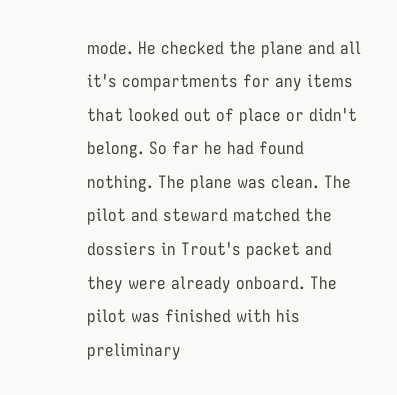mode. He checked the plane and all it's compartments for any items that looked out of place or didn't belong. So far he had found nothing. The plane was clean. The pilot and steward matched the dossiers in Trout's packet and they were already onboard. The pilot was finished with his preliminary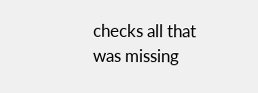checks all that was missing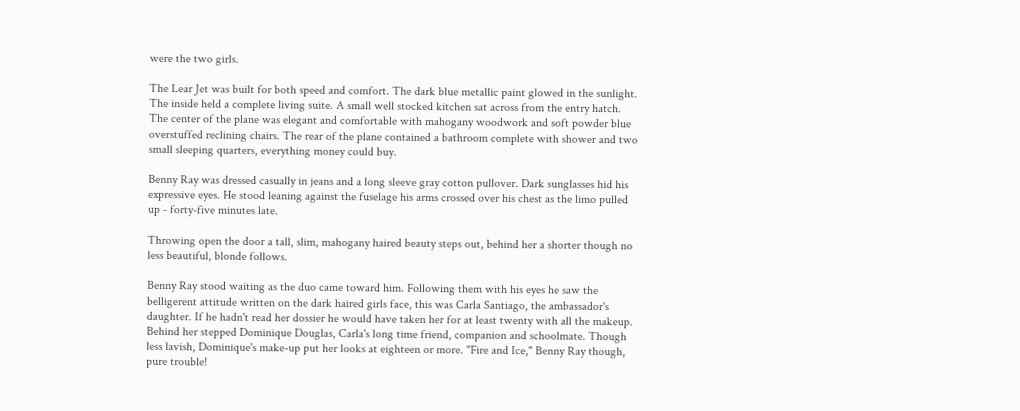were the two girls.

The Lear Jet was built for both speed and comfort. The dark blue metallic paint glowed in the sunlight. The inside held a complete living suite. A small well stocked kitchen sat across from the entry hatch. The center of the plane was elegant and comfortable with mahogany woodwork and soft powder blue overstuffed reclining chairs. The rear of the plane contained a bathroom complete with shower and two small sleeping quarters, everything money could buy.

Benny Ray was dressed casually in jeans and a long sleeve gray cotton pullover. Dark sunglasses hid his expressive eyes. He stood leaning against the fuselage his arms crossed over his chest as the limo pulled up - forty-five minutes late.

Throwing open the door a tall, slim, mahogany haired beauty steps out, behind her a shorter though no less beautiful, blonde follows.

Benny Ray stood waiting as the duo came toward him. Following them with his eyes he saw the belligerent attitude written on the dark haired girls face, this was Carla Santiago, the ambassador's daughter. If he hadn't read her dossier he would have taken her for at least twenty with all the makeup. Behind her stepped Dominique Douglas, Carla's long time friend, companion and schoolmate. Though less lavish, Dominique's make-up put her looks at eighteen or more. "Fire and Ice," Benny Ray though, pure trouble!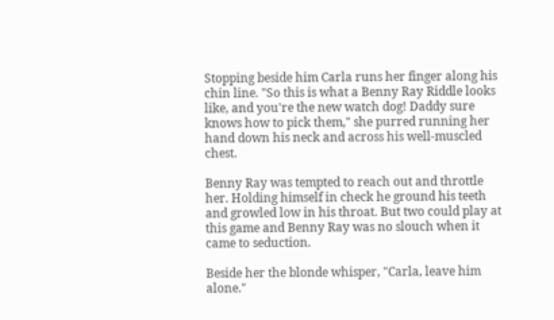Stopping beside him Carla runs her finger along his chin line. "So this is what a Benny Ray Riddle looks like, and you're the new watch dog! Daddy sure knows how to pick them," she purred running her hand down his neck and across his well-muscled chest.

Benny Ray was tempted to reach out and throttle her. Holding himself in check he ground his teeth and growled low in his throat. But two could play at this game and Benny Ray was no slouch when it came to seduction.

Beside her the blonde whisper, "Carla, leave him alone."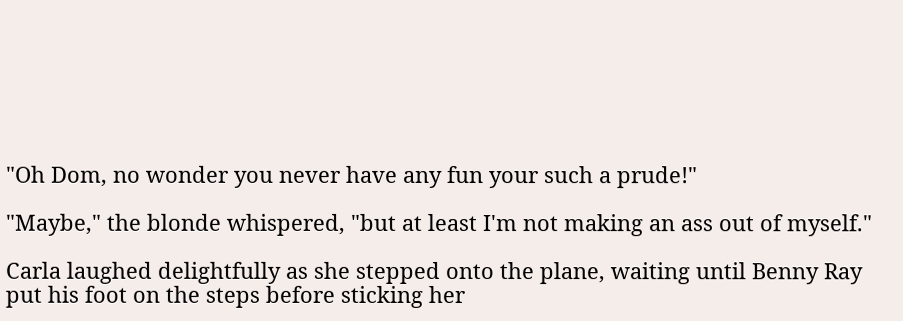"Oh Dom, no wonder you never have any fun your such a prude!"

"Maybe," the blonde whispered, "but at least I'm not making an ass out of myself."

Carla laughed delightfully as she stepped onto the plane, waiting until Benny Ray put his foot on the steps before sticking her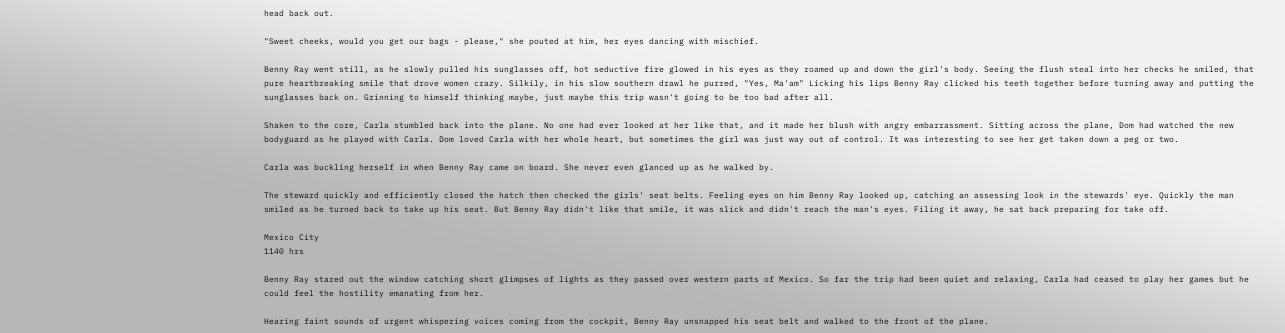head back out.

"Sweet cheeks, would you get our bags - please," she pouted at him, her eyes dancing with mischief.

Benny Ray went still, as he slowly pulled his sunglasses off, hot seductive fire glowed in his eyes as they roamed up and down the girl's body. Seeing the flush steal into her checks he smiled, that pure heartbreaking smile that drove women crazy. Silkily, in his slow southern drawl he purred, "Yes, Ma'am" Licking his lips Benny Ray clicked his teeth together before turning away and putting the sunglasses back on. Grinning to himself thinking maybe, just maybe this trip wasn't going to be too bad after all.

Shaken to the core, Carla stumbled back into the plane. No one had ever looked at her like that, and it made her blush with angry embarrassment. Sitting across the plane, Dom had watched the new bodyguard as he played with Carla. Dom loved Carla with her whole heart, but sometimes the girl was just way out of control. It was interesting to see her get taken down a peg or two.

Carla was buckling herself in when Benny Ray came on board. She never even glanced up as he walked by.

The steward quickly and efficiently closed the hatch then checked the girls' seat belts. Feeling eyes on him Benny Ray looked up, catching an assessing look in the stewards' eye. Quickly the man smiled as he turned back to take up his seat. But Benny Ray didn't like that smile, it was slick and didn't reach the man's eyes. Filing it away, he sat back preparing for take off.

Mexico City
1140 hrs

Benny Ray stared out the window catching short glimpses of lights as they passed over western parts of Mexico. So far the trip had been quiet and relaxing, Carla had ceased to play her games but he could feel the hostility emanating from her.

Hearing faint sounds of urgent whispering voices coming from the cockpit, Benny Ray unsnapped his seat belt and walked to the front of the plane.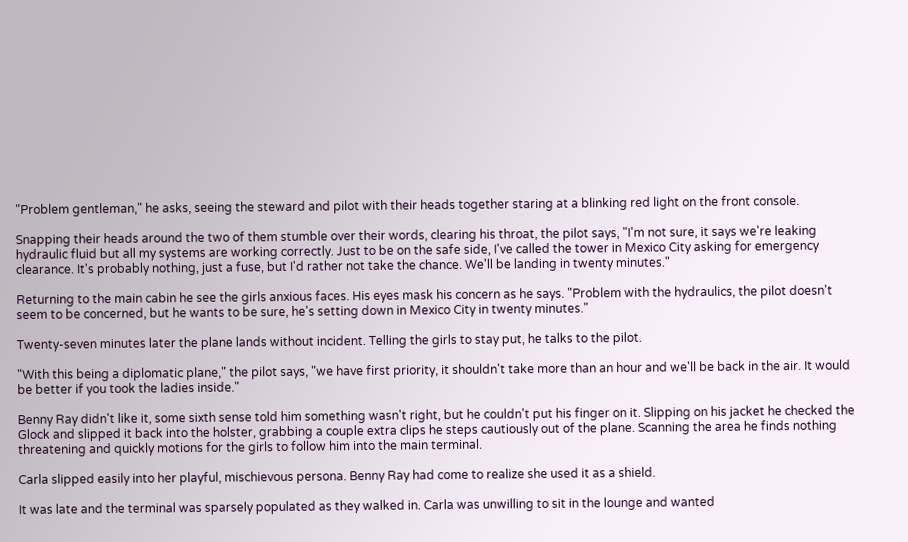"Problem gentleman," he asks, seeing the steward and pilot with their heads together staring at a blinking red light on the front console.

Snapping their heads around the two of them stumble over their words, clearing his throat, the pilot says, "I'm not sure, it says we're leaking hydraulic fluid but all my systems are working correctly. Just to be on the safe side, I've called the tower in Mexico City asking for emergency clearance. It's probably nothing, just a fuse, but I'd rather not take the chance. We'll be landing in twenty minutes."

Returning to the main cabin he see the girls anxious faces. His eyes mask his concern as he says. "Problem with the hydraulics, the pilot doesn't seem to be concerned, but he wants to be sure, he's setting down in Mexico City in twenty minutes."

Twenty-seven minutes later the plane lands without incident. Telling the girls to stay put, he talks to the pilot.

"With this being a diplomatic plane," the pilot says, "we have first priority, it shouldn't take more than an hour and we'll be back in the air. It would be better if you took the ladies inside."

Benny Ray didn't like it, some sixth sense told him something wasn't right, but he couldn't put his finger on it. Slipping on his jacket he checked the Glock and slipped it back into the holster, grabbing a couple extra clips he steps cautiously out of the plane. Scanning the area he finds nothing threatening and quickly motions for the girls to follow him into the main terminal.

Carla slipped easily into her playful, mischievous persona. Benny Ray had come to realize she used it as a shield.

It was late and the terminal was sparsely populated as they walked in. Carla was unwilling to sit in the lounge and wanted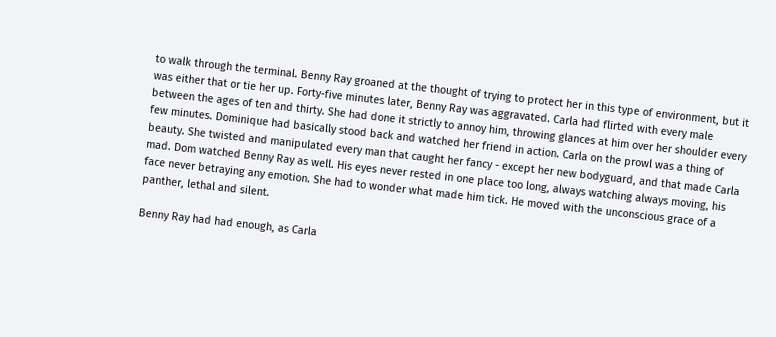to walk through the terminal. Benny Ray groaned at the thought of trying to protect her in this type of environment, but it was either that or tie her up. Forty-five minutes later, Benny Ray was aggravated. Carla had flirted with every male between the ages of ten and thirty. She had done it strictly to annoy him, throwing glances at him over her shoulder every few minutes. Dominique had basically stood back and watched her friend in action. Carla on the prowl was a thing of beauty. She twisted and manipulated every man that caught her fancy - except her new bodyguard, and that made Carla mad. Dom watched Benny Ray as well. His eyes never rested in one place too long, always watching always moving, his face never betraying any emotion. She had to wonder what made him tick. He moved with the unconscious grace of a panther, lethal and silent.

Benny Ray had had enough, as Carla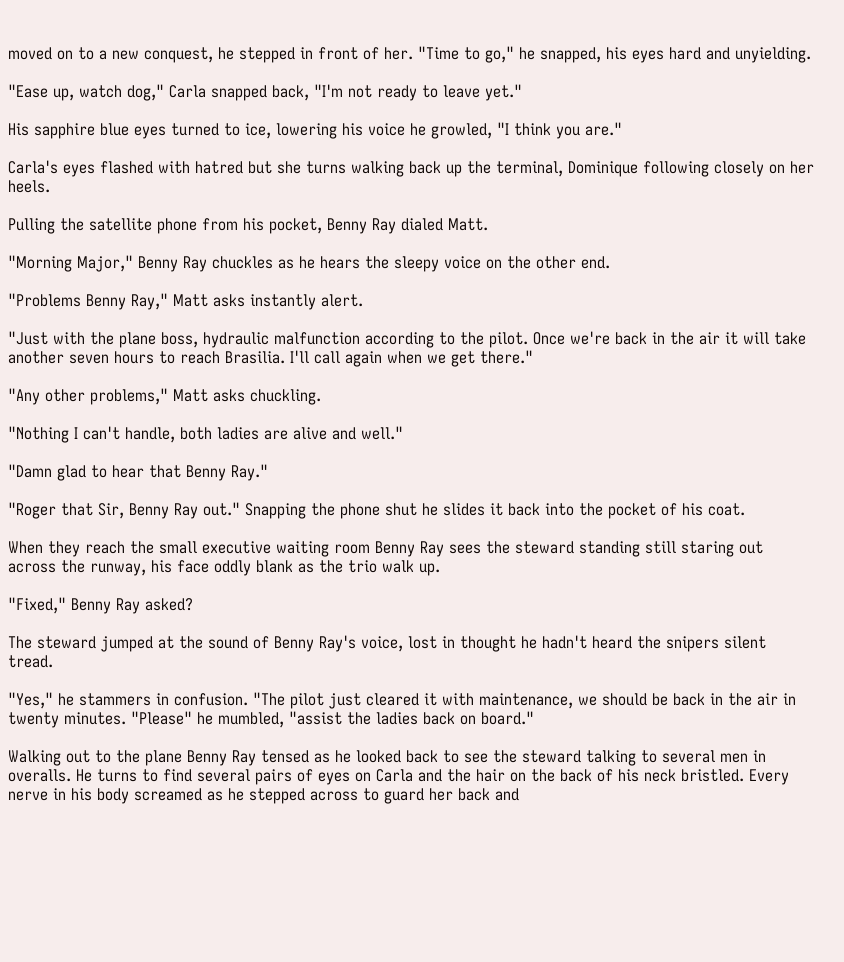moved on to a new conquest, he stepped in front of her. "Time to go," he snapped, his eyes hard and unyielding.

"Ease up, watch dog," Carla snapped back, "I'm not ready to leave yet."

His sapphire blue eyes turned to ice, lowering his voice he growled, "I think you are."

Carla's eyes flashed with hatred but she turns walking back up the terminal, Dominique following closely on her heels.

Pulling the satellite phone from his pocket, Benny Ray dialed Matt.

"Morning Major," Benny Ray chuckles as he hears the sleepy voice on the other end.

"Problems Benny Ray," Matt asks instantly alert.

"Just with the plane boss, hydraulic malfunction according to the pilot. Once we're back in the air it will take another seven hours to reach Brasilia. I'll call again when we get there."

"Any other problems," Matt asks chuckling.

"Nothing I can't handle, both ladies are alive and well."

"Damn glad to hear that Benny Ray."

"Roger that Sir, Benny Ray out." Snapping the phone shut he slides it back into the pocket of his coat.

When they reach the small executive waiting room Benny Ray sees the steward standing still staring out across the runway, his face oddly blank as the trio walk up.

"Fixed," Benny Ray asked?

The steward jumped at the sound of Benny Ray's voice, lost in thought he hadn't heard the snipers silent tread.

"Yes," he stammers in confusion. "The pilot just cleared it with maintenance, we should be back in the air in twenty minutes. "Please" he mumbled, "assist the ladies back on board."

Walking out to the plane Benny Ray tensed as he looked back to see the steward talking to several men in overalls. He turns to find several pairs of eyes on Carla and the hair on the back of his neck bristled. Every nerve in his body screamed as he stepped across to guard her back and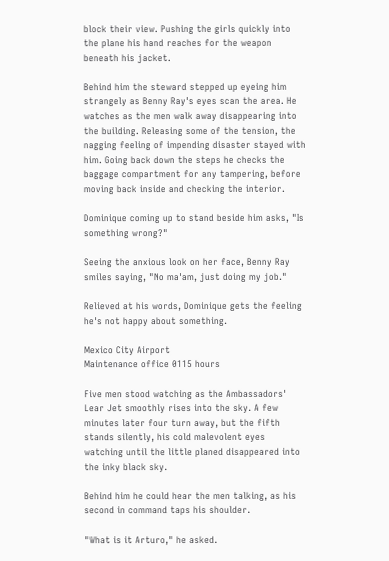block their view. Pushing the girls quickly into the plane his hand reaches for the weapon beneath his jacket.

Behind him the steward stepped up eyeing him strangely as Benny Ray's eyes scan the area. He watches as the men walk away disappearing into the building. Releasing some of the tension, the nagging feeling of impending disaster stayed with him. Going back down the steps he checks the baggage compartment for any tampering, before moving back inside and checking the interior.

Dominique coming up to stand beside him asks, "Is something wrong?"

Seeing the anxious look on her face, Benny Ray smiles saying, "No ma'am, just doing my job."

Relieved at his words, Dominique gets the feeling he's not happy about something.

Mexico City Airport
Maintenance office 0115 hours

Five men stood watching as the Ambassadors' Lear Jet smoothly rises into the sky. A few minutes later four turn away, but the fifth stands silently, his cold malevolent eyes watching until the little planed disappeared into the inky black sky.

Behind him he could hear the men talking, as his second in command taps his shoulder.

"What is it Arturo," he asked.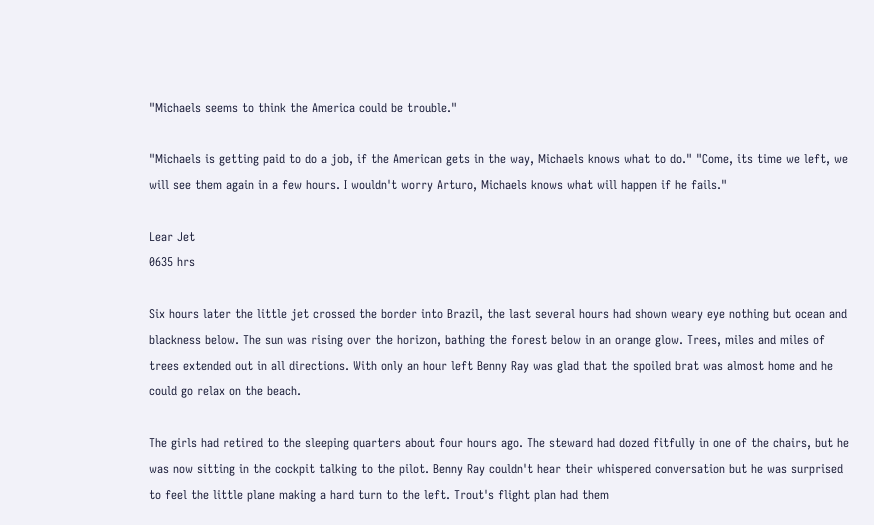"Michaels seems to think the America could be trouble."

"Michaels is getting paid to do a job, if the American gets in the way, Michaels knows what to do." "Come, its time we left, we will see them again in a few hours. I wouldn't worry Arturo, Michaels knows what will happen if he fails."

Lear Jet
0635 hrs

Six hours later the little jet crossed the border into Brazil, the last several hours had shown weary eye nothing but ocean and blackness below. The sun was rising over the horizon, bathing the forest below in an orange glow. Trees, miles and miles of trees extended out in all directions. With only an hour left Benny Ray was glad that the spoiled brat was almost home and he could go relax on the beach.

The girls had retired to the sleeping quarters about four hours ago. The steward had dozed fitfully in one of the chairs, but he was now sitting in the cockpit talking to the pilot. Benny Ray couldn't hear their whispered conversation but he was surprised to feel the little plane making a hard turn to the left. Trout's flight plan had them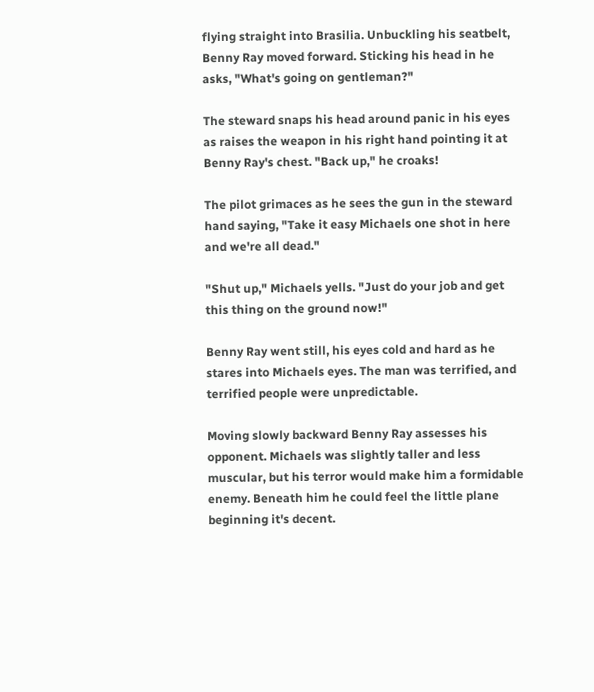flying straight into Brasilia. Unbuckling his seatbelt, Benny Ray moved forward. Sticking his head in he asks, "What's going on gentleman?"

The steward snaps his head around panic in his eyes as raises the weapon in his right hand pointing it at Benny Ray's chest. "Back up," he croaks!

The pilot grimaces as he sees the gun in the steward hand saying, "Take it easy Michaels one shot in here and we're all dead."

"Shut up," Michaels yells. "Just do your job and get this thing on the ground now!"

Benny Ray went still, his eyes cold and hard as he stares into Michaels eyes. The man was terrified, and terrified people were unpredictable.

Moving slowly backward Benny Ray assesses his opponent. Michaels was slightly taller and less muscular, but his terror would make him a formidable enemy. Beneath him he could feel the little plane beginning it's decent.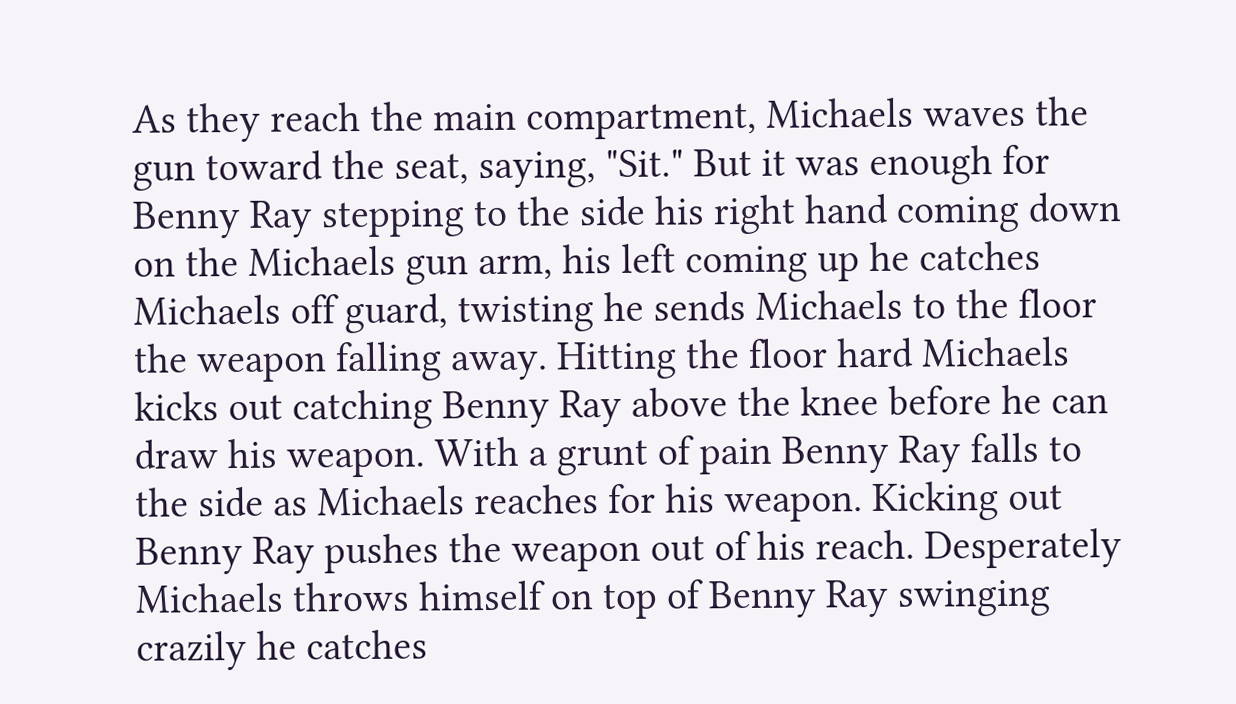As they reach the main compartment, Michaels waves the gun toward the seat, saying, "Sit." But it was enough for Benny Ray stepping to the side his right hand coming down on the Michaels gun arm, his left coming up he catches Michaels off guard, twisting he sends Michaels to the floor the weapon falling away. Hitting the floor hard Michaels kicks out catching Benny Ray above the knee before he can draw his weapon. With a grunt of pain Benny Ray falls to the side as Michaels reaches for his weapon. Kicking out Benny Ray pushes the weapon out of his reach. Desperately Michaels throws himself on top of Benny Ray swinging crazily he catches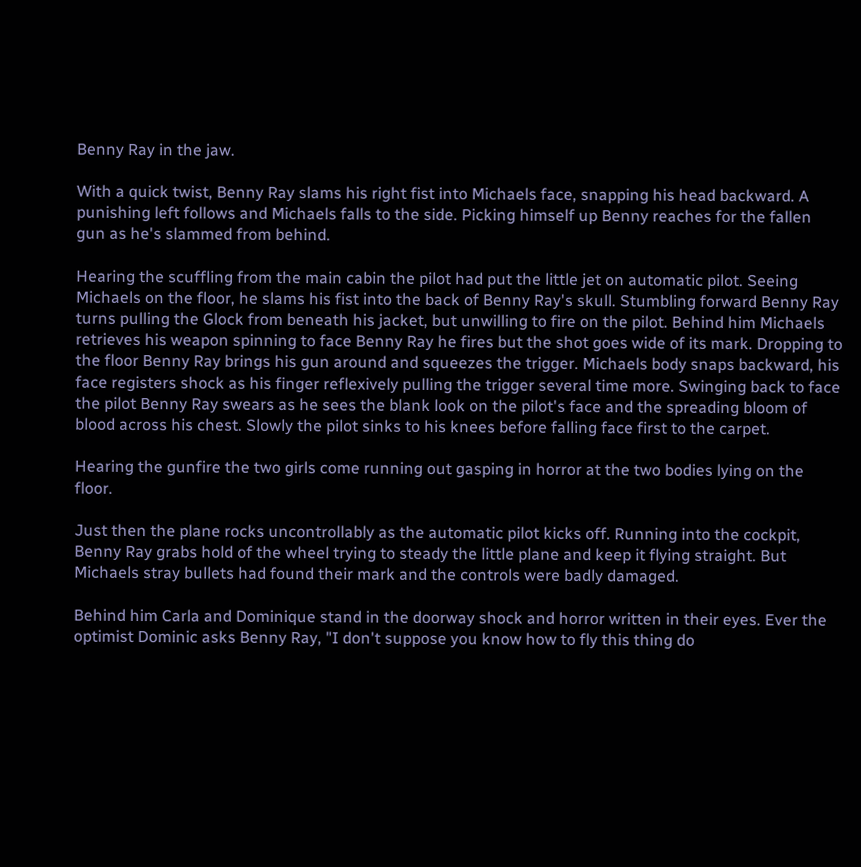Benny Ray in the jaw.

With a quick twist, Benny Ray slams his right fist into Michaels face, snapping his head backward. A punishing left follows and Michaels falls to the side. Picking himself up Benny reaches for the fallen gun as he's slammed from behind.

Hearing the scuffling from the main cabin the pilot had put the little jet on automatic pilot. Seeing Michaels on the floor, he slams his fist into the back of Benny Ray's skull. Stumbling forward Benny Ray turns pulling the Glock from beneath his jacket, but unwilling to fire on the pilot. Behind him Michaels retrieves his weapon spinning to face Benny Ray he fires but the shot goes wide of its mark. Dropping to the floor Benny Ray brings his gun around and squeezes the trigger. Michaels body snaps backward, his face registers shock as his finger reflexively pulling the trigger several time more. Swinging back to face the pilot Benny Ray swears as he sees the blank look on the pilot's face and the spreading bloom of blood across his chest. Slowly the pilot sinks to his knees before falling face first to the carpet.

Hearing the gunfire the two girls come running out gasping in horror at the two bodies lying on the floor.

Just then the plane rocks uncontrollably as the automatic pilot kicks off. Running into the cockpit, Benny Ray grabs hold of the wheel trying to steady the little plane and keep it flying straight. But Michaels stray bullets had found their mark and the controls were badly damaged.

Behind him Carla and Dominique stand in the doorway shock and horror written in their eyes. Ever the optimist Dominic asks Benny Ray, "I don't suppose you know how to fly this thing do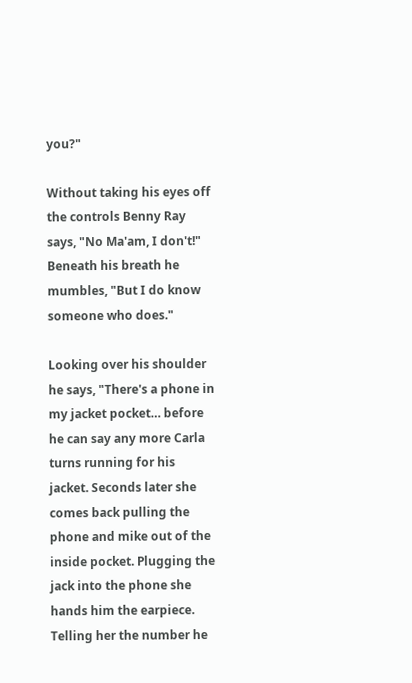you?"

Without taking his eyes off the controls Benny Ray says, "No Ma'am, I don't!" Beneath his breath he mumbles, "But I do know someone who does."

Looking over his shoulder he says, "There's a phone in my jacket pocket… before he can say any more Carla turns running for his jacket. Seconds later she comes back pulling the phone and mike out of the inside pocket. Plugging the jack into the phone she hands him the earpiece. Telling her the number he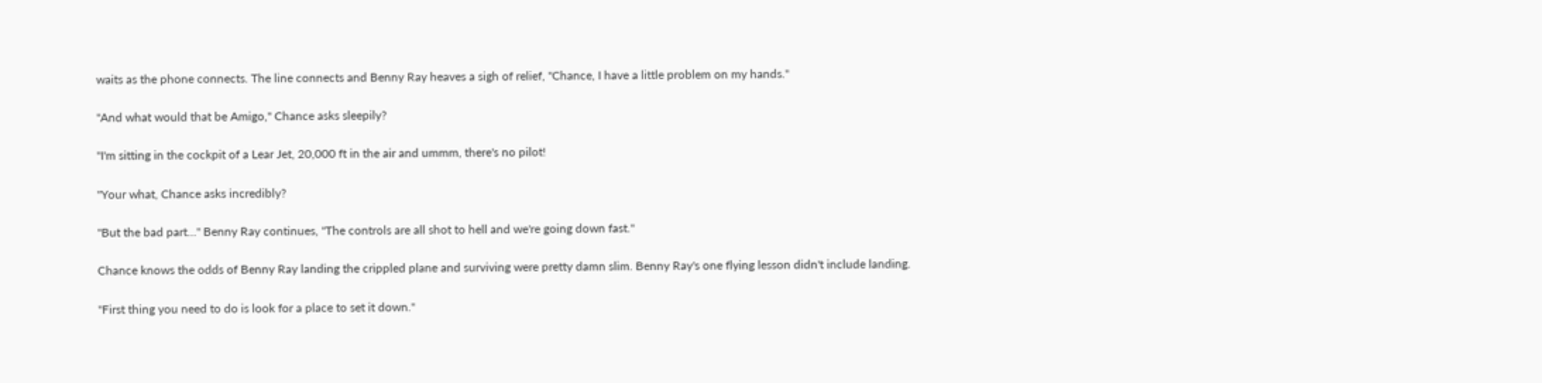waits as the phone connects. The line connects and Benny Ray heaves a sigh of relief, "Chance, I have a little problem on my hands."

"And what would that be Amigo," Chance asks sleepily?

"I'm sitting in the cockpit of a Lear Jet, 20,000 ft in the air and ummm, there's no pilot!

"Your what, Chance asks incredibly?

"But the bad part…" Benny Ray continues, "The controls are all shot to hell and we're going down fast."

Chance knows the odds of Benny Ray landing the crippled plane and surviving were pretty damn slim. Benny Ray's one flying lesson didn't include landing.

"First thing you need to do is look for a place to set it down."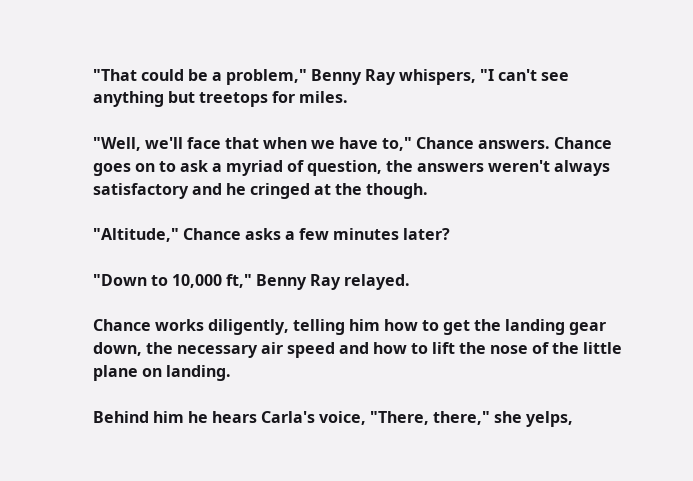"That could be a problem," Benny Ray whispers, "I can't see anything but treetops for miles.

"Well, we'll face that when we have to," Chance answers. Chance goes on to ask a myriad of question, the answers weren't always satisfactory and he cringed at the though.

"Altitude," Chance asks a few minutes later?

"Down to 10,000 ft," Benny Ray relayed.

Chance works diligently, telling him how to get the landing gear down, the necessary air speed and how to lift the nose of the little plane on landing.

Behind him he hears Carla's voice, "There, there," she yelps,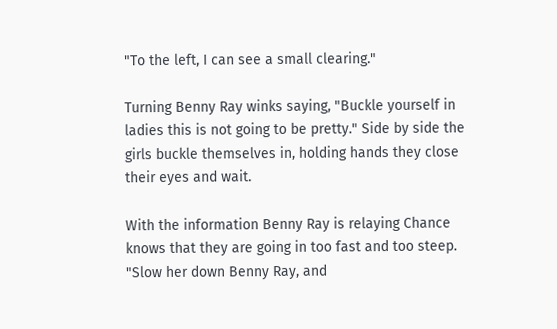"To the left, I can see a small clearing."

Turning Benny Ray winks saying, "Buckle yourself in ladies this is not going to be pretty." Side by side the girls buckle themselves in, holding hands they close their eyes and wait.

With the information Benny Ray is relaying Chance knows that they are going in too fast and too steep. "Slow her down Benny Ray, and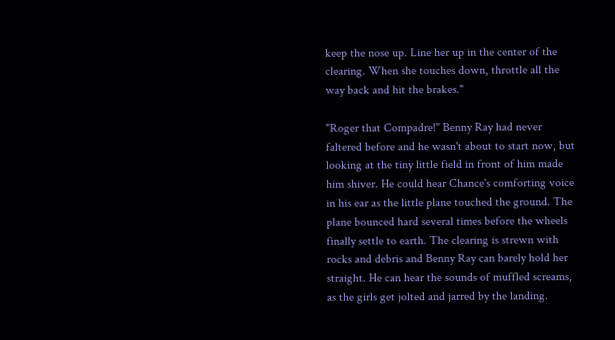keep the nose up. Line her up in the center of the clearing. When she touches down, throttle all the way back and hit the brakes."

"Roger that Compadre!" Benny Ray had never faltered before and he wasn't about to start now, but looking at the tiny little field in front of him made him shiver. He could hear Chance's comforting voice in his ear as the little plane touched the ground. The plane bounced hard several times before the wheels finally settle to earth. The clearing is strewn with rocks and debris and Benny Ray can barely hold her straight. He can hear the sounds of muffled screams, as the girls get jolted and jarred by the landing.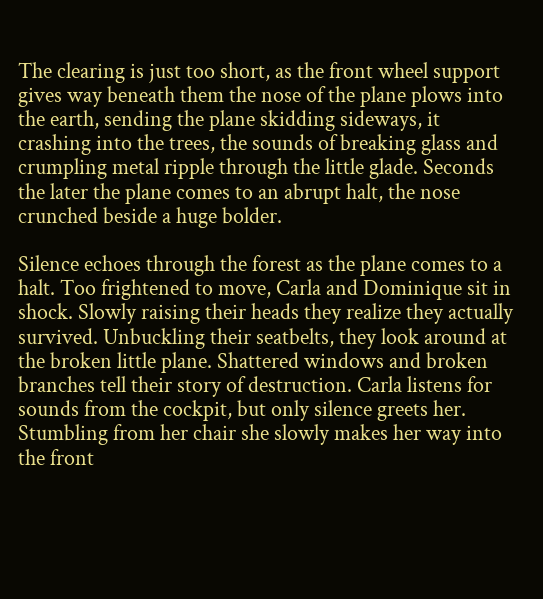The clearing is just too short, as the front wheel support gives way beneath them the nose of the plane plows into the earth, sending the plane skidding sideways, it crashing into the trees, the sounds of breaking glass and crumpling metal ripple through the little glade. Seconds the later the plane comes to an abrupt halt, the nose crunched beside a huge bolder.

Silence echoes through the forest as the plane comes to a halt. Too frightened to move, Carla and Dominique sit in shock. Slowly raising their heads they realize they actually survived. Unbuckling their seatbelts, they look around at the broken little plane. Shattered windows and broken branches tell their story of destruction. Carla listens for sounds from the cockpit, but only silence greets her. Stumbling from her chair she slowly makes her way into the front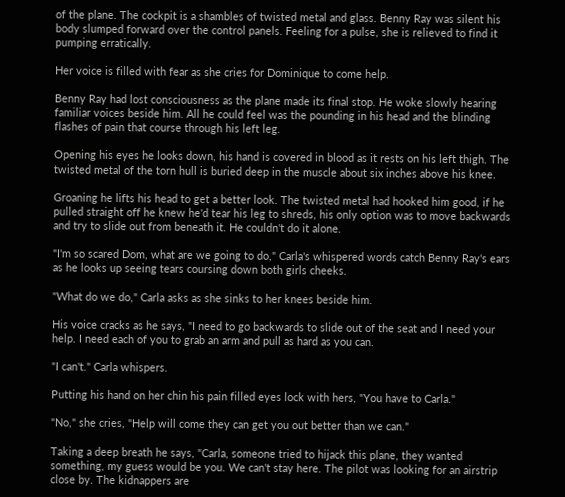of the plane. The cockpit is a shambles of twisted metal and glass. Benny Ray was silent his body slumped forward over the control panels. Feeling for a pulse, she is relieved to find it pumping erratically.

Her voice is filled with fear as she cries for Dominique to come help.

Benny Ray had lost consciousness as the plane made its final stop. He woke slowly hearing familiar voices beside him. All he could feel was the pounding in his head and the blinding flashes of pain that course through his left leg.

Opening his eyes he looks down, his hand is covered in blood as it rests on his left thigh. The twisted metal of the torn hull is buried deep in the muscle about six inches above his knee.

Groaning he lifts his head to get a better look. The twisted metal had hooked him good, if he pulled straight off he knew he'd tear his leg to shreds, his only option was to move backwards and try to slide out from beneath it. He couldn't do it alone.

"I'm so scared Dom, what are we going to do," Carla's whispered words catch Benny Ray's ears as he looks up seeing tears coursing down both girls cheeks.

"What do we do," Carla asks as she sinks to her knees beside him.

His voice cracks as he says, "I need to go backwards to slide out of the seat and I need your help. I need each of you to grab an arm and pull as hard as you can.

"I can't." Carla whispers.

Putting his hand on her chin his pain filled eyes lock with hers, "You have to Carla."

"No," she cries, "Help will come they can get you out better than we can."

Taking a deep breath he says, "Carla, someone tried to hijack this plane, they wanted something, my guess would be you. We can't stay here. The pilot was looking for an airstrip close by. The kidnappers are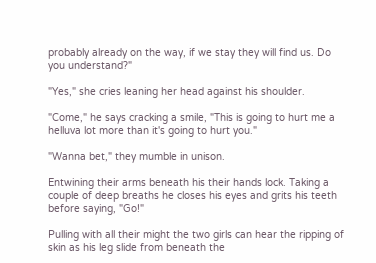probably already on the way, if we stay they will find us. Do you understand?"

"Yes," she cries leaning her head against his shoulder.

"Come," he says cracking a smile, "This is going to hurt me a helluva lot more than it's going to hurt you."

"Wanna bet," they mumble in unison.

Entwining their arms beneath his their hands lock. Taking a couple of deep breaths he closes his eyes and grits his teeth before saying, "Go!"

Pulling with all their might the two girls can hear the ripping of skin as his leg slide from beneath the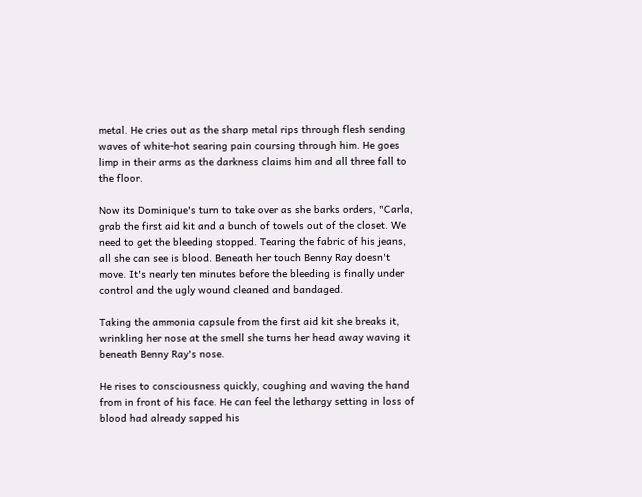metal. He cries out as the sharp metal rips through flesh sending waves of white-hot searing pain coursing through him. He goes limp in their arms as the darkness claims him and all three fall to the floor.

Now its Dominique's turn to take over as she barks orders, "Carla, grab the first aid kit and a bunch of towels out of the closet. We need to get the bleeding stopped. Tearing the fabric of his jeans, all she can see is blood. Beneath her touch Benny Ray doesn't move. It's nearly ten minutes before the bleeding is finally under control and the ugly wound cleaned and bandaged.

Taking the ammonia capsule from the first aid kit she breaks it, wrinkling her nose at the smell she turns her head away waving it beneath Benny Ray's nose.

He rises to consciousness quickly, coughing and waving the hand from in front of his face. He can feel the lethargy setting in loss of blood had already sapped his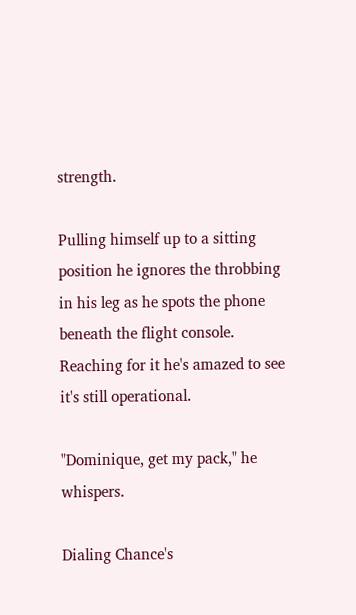strength.

Pulling himself up to a sitting position he ignores the throbbing in his leg as he spots the phone beneath the flight console. Reaching for it he's amazed to see it's still operational.

"Dominique, get my pack," he whispers.

Dialing Chance's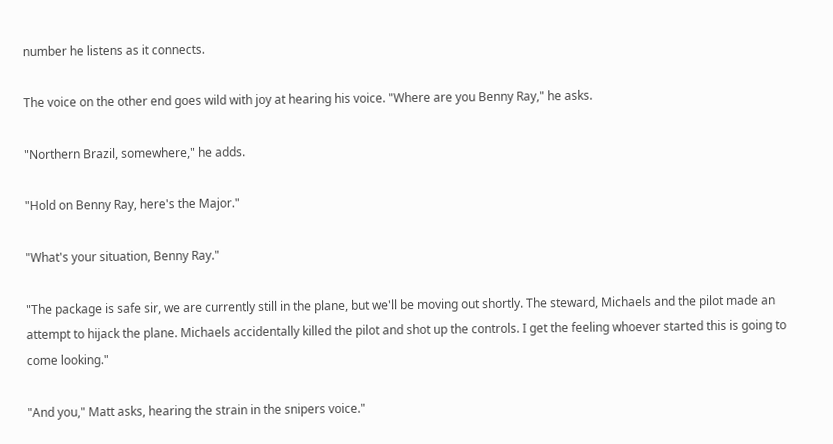number he listens as it connects.

The voice on the other end goes wild with joy at hearing his voice. "Where are you Benny Ray," he asks.

"Northern Brazil, somewhere," he adds.

"Hold on Benny Ray, here's the Major."

"What's your situation, Benny Ray."

"The package is safe sir, we are currently still in the plane, but we'll be moving out shortly. The steward, Michaels and the pilot made an attempt to hijack the plane. Michaels accidentally killed the pilot and shot up the controls. I get the feeling whoever started this is going to come looking."

"And you," Matt asks, hearing the strain in the snipers voice."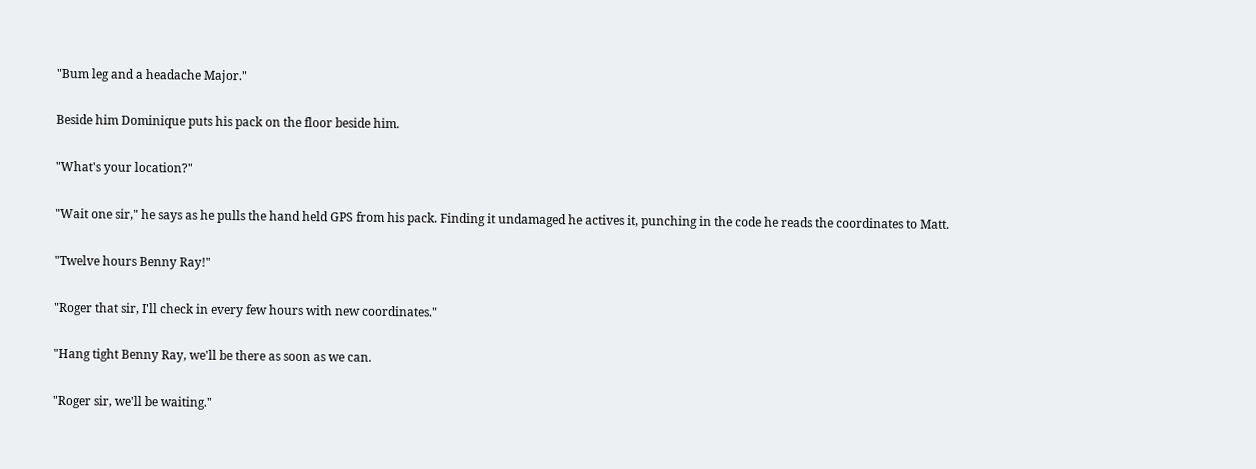"Bum leg and a headache Major."

Beside him Dominique puts his pack on the floor beside him.

"What's your location?"

"Wait one sir," he says as he pulls the hand held GPS from his pack. Finding it undamaged he actives it, punching in the code he reads the coordinates to Matt.

"Twelve hours Benny Ray!"

"Roger that sir, I'll check in every few hours with new coordinates."

"Hang tight Benny Ray, we'll be there as soon as we can.

"Roger sir, we'll be waiting."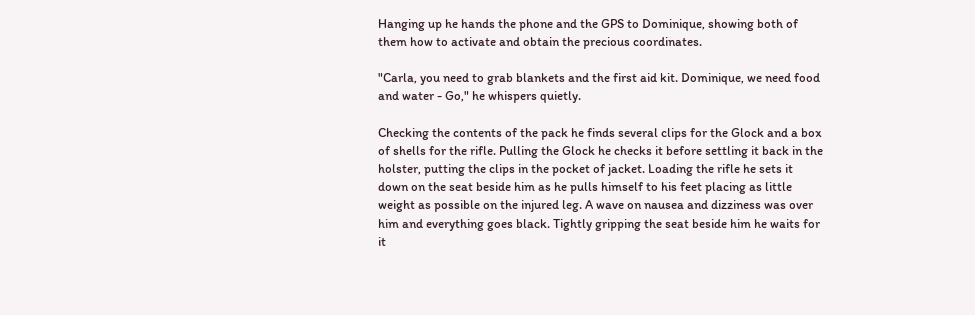Hanging up he hands the phone and the GPS to Dominique, showing both of them how to activate and obtain the precious coordinates.

"Carla, you need to grab blankets and the first aid kit. Dominique, we need food and water - Go," he whispers quietly.

Checking the contents of the pack he finds several clips for the Glock and a box of shells for the rifle. Pulling the Glock he checks it before settling it back in the holster, putting the clips in the pocket of jacket. Loading the rifle he sets it down on the seat beside him as he pulls himself to his feet placing as little weight as possible on the injured leg. A wave on nausea and dizziness was over him and everything goes black. Tightly gripping the seat beside him he waits for it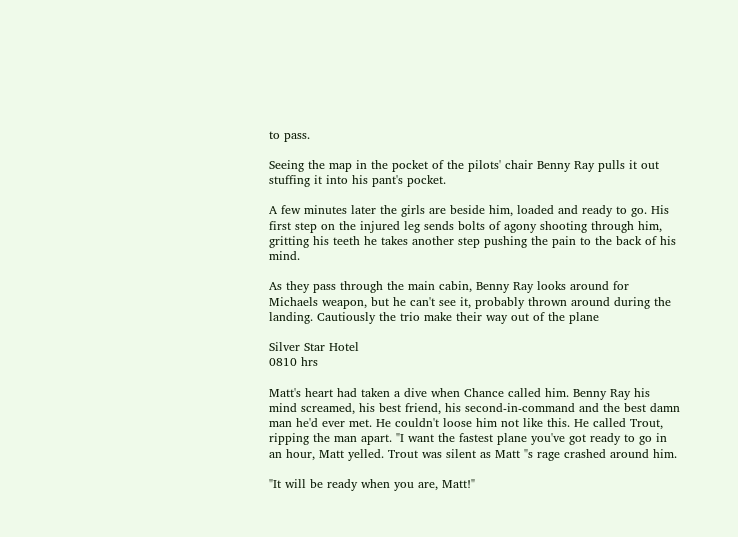to pass.

Seeing the map in the pocket of the pilots' chair Benny Ray pulls it out stuffing it into his pant's pocket.

A few minutes later the girls are beside him, loaded and ready to go. His first step on the injured leg sends bolts of agony shooting through him, gritting his teeth he takes another step pushing the pain to the back of his mind.

As they pass through the main cabin, Benny Ray looks around for Michaels weapon, but he can't see it, probably thrown around during the landing. Cautiously the trio make their way out of the plane

Silver Star Hotel
0810 hrs

Matt's heart had taken a dive when Chance called him. Benny Ray his mind screamed, his best friend, his second-in-command and the best damn man he'd ever met. He couldn't loose him not like this. He called Trout, ripping the man apart. "I want the fastest plane you've got ready to go in an hour, Matt yelled. Trout was silent as Matt "s rage crashed around him.

"It will be ready when you are, Matt!"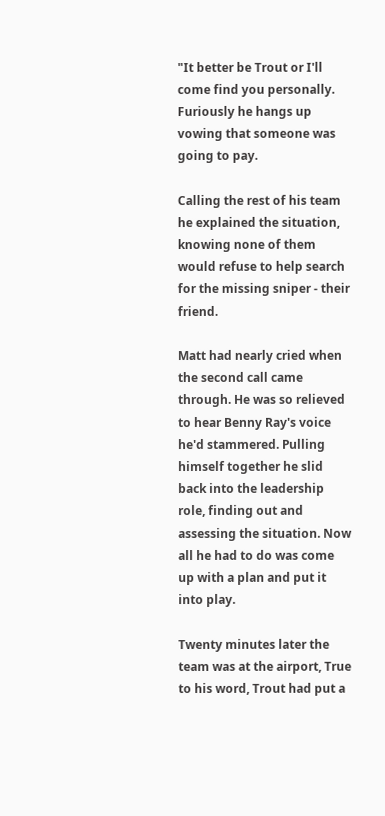"It better be Trout or I'll come find you personally. Furiously he hangs up vowing that someone was going to pay.

Calling the rest of his team he explained the situation, knowing none of them would refuse to help search for the missing sniper - their friend.

Matt had nearly cried when the second call came through. He was so relieved to hear Benny Ray's voice he'd stammered. Pulling himself together he slid back into the leadership role, finding out and assessing the situation. Now all he had to do was come up with a plan and put it into play.

Twenty minutes later the team was at the airport, True to his word, Trout had put a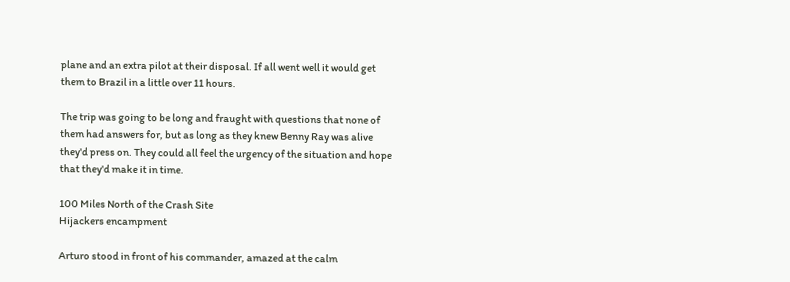plane and an extra pilot at their disposal. If all went well it would get them to Brazil in a little over 11 hours.

The trip was going to be long and fraught with questions that none of them had answers for, but as long as they knew Benny Ray was alive they'd press on. They could all feel the urgency of the situation and hope that they'd make it in time.

100 Miles North of the Crash Site
Hijackers encampment

Arturo stood in front of his commander, amazed at the calm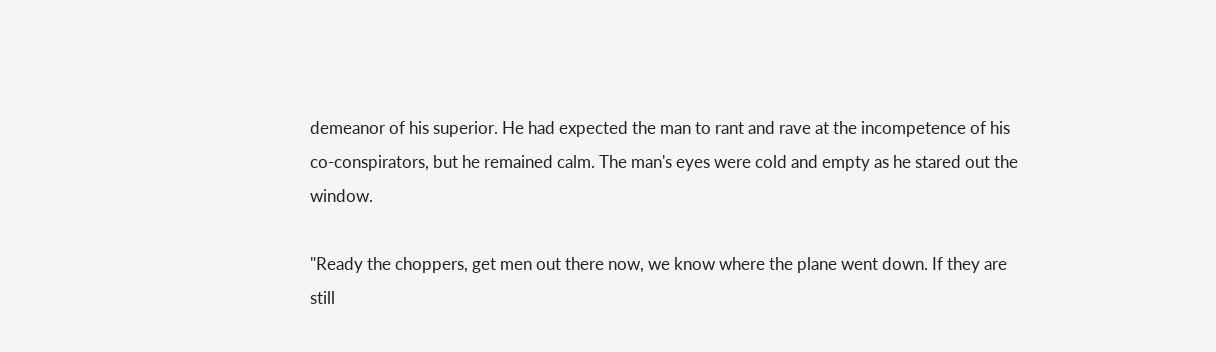demeanor of his superior. He had expected the man to rant and rave at the incompetence of his co-conspirators, but he remained calm. The man's eyes were cold and empty as he stared out the window.

"Ready the choppers, get men out there now, we know where the plane went down. If they are still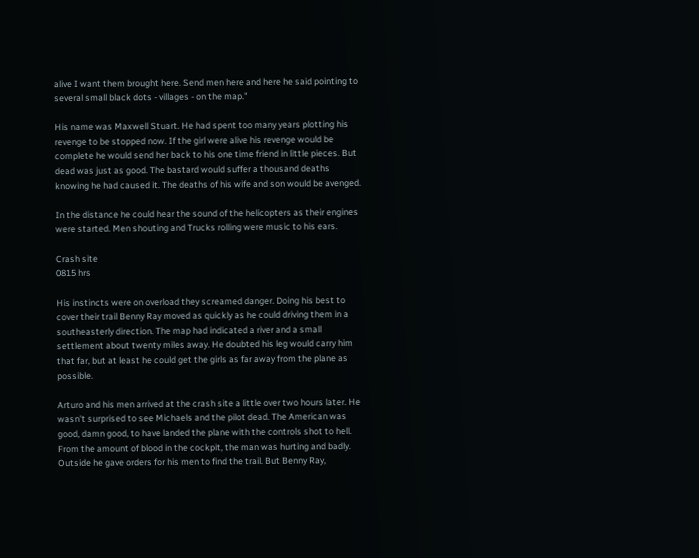alive I want them brought here. Send men here and here he said pointing to several small black dots - villages - on the map."

His name was Maxwell Stuart. He had spent too many years plotting his revenge to be stopped now. If the girl were alive his revenge would be complete he would send her back to his one time friend in little pieces. But dead was just as good. The bastard would suffer a thousand deaths knowing he had caused it. The deaths of his wife and son would be avenged.

In the distance he could hear the sound of the helicopters as their engines were started. Men shouting and Trucks rolling were music to his ears.

Crash site
0815 hrs

His instincts were on overload they screamed danger. Doing his best to cover their trail Benny Ray moved as quickly as he could driving them in a southeasterly direction. The map had indicated a river and a small settlement about twenty miles away. He doubted his leg would carry him that far, but at least he could get the girls as far away from the plane as possible.

Arturo and his men arrived at the crash site a little over two hours later. He wasn't surprised to see Michaels and the pilot dead. The American was good, damn good, to have landed the plane with the controls shot to hell. From the amount of blood in the cockpit, the man was hurting and badly. Outside he gave orders for his men to find the trail. But Benny Ray,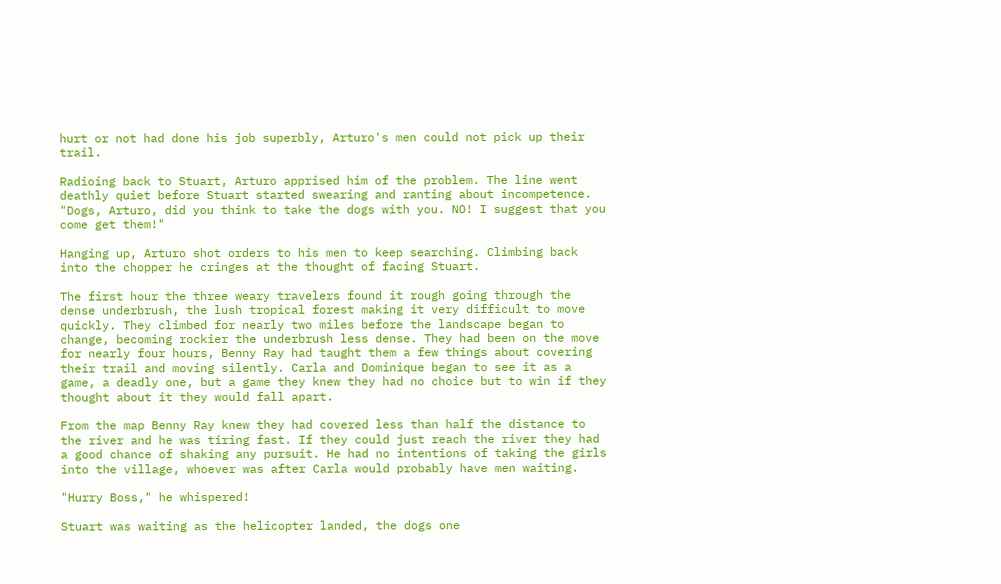hurt or not had done his job superbly, Arturo's men could not pick up their trail.

Radioing back to Stuart, Arturo apprised him of the problem. The line went deathly quiet before Stuart started swearing and ranting about incompetence. "Dogs, Arturo, did you think to take the dogs with you. NO! I suggest that you come get them!"

Hanging up, Arturo shot orders to his men to keep searching. Climbing back into the chopper he cringes at the thought of facing Stuart.

The first hour the three weary travelers found it rough going through the dense underbrush, the lush tropical forest making it very difficult to move quickly. They climbed for nearly two miles before the landscape began to change, becoming rockier the underbrush less dense. They had been on the move for nearly four hours, Benny Ray had taught them a few things about covering their trail and moving silently. Carla and Dominique began to see it as a game, a deadly one, but a game they knew they had no choice but to win if they thought about it they would fall apart.

From the map Benny Ray knew they had covered less than half the distance to the river and he was tiring fast. If they could just reach the river they had a good chance of shaking any pursuit. He had no intentions of taking the girls into the village, whoever was after Carla would probably have men waiting.

"Hurry Boss," he whispered!

Stuart was waiting as the helicopter landed, the dogs one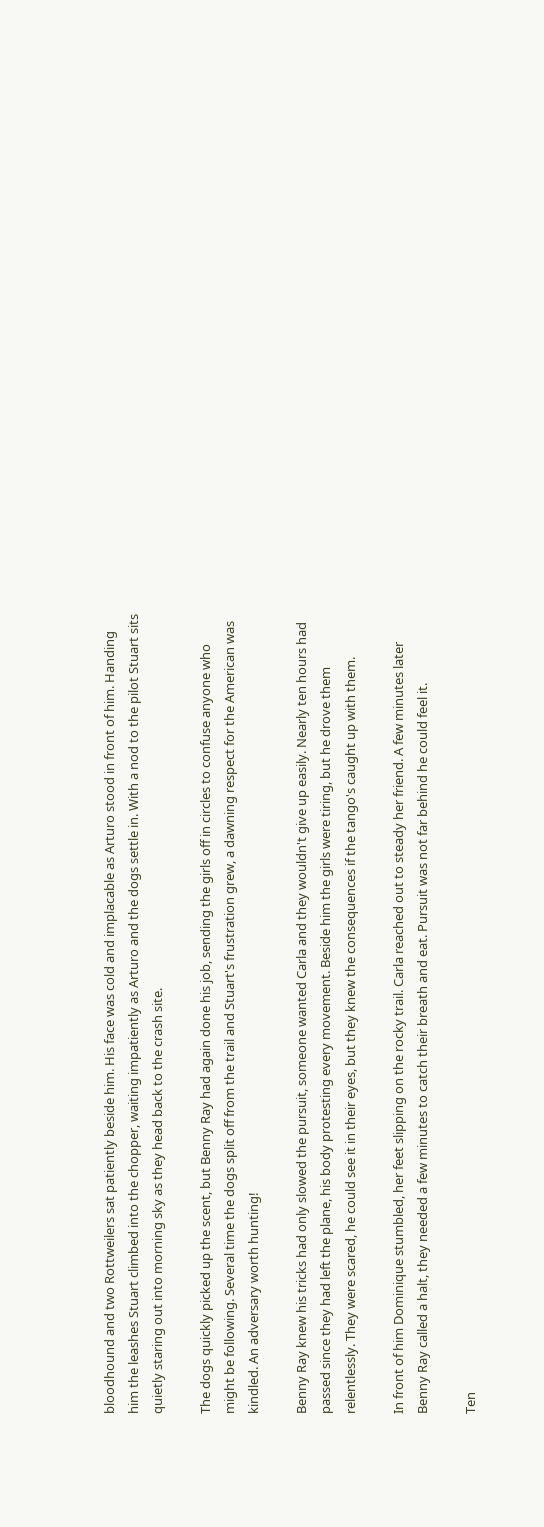bloodhound and two Rottweilers sat patiently beside him. His face was cold and implacable as Arturo stood in front of him. Handing him the leashes Stuart climbed into the chopper, waiting impatiently as Arturo and the dogs settle in. With a nod to the pilot Stuart sits quietly staring out into morning sky as they head back to the crash site.

The dogs quickly picked up the scent, but Benny Ray had again done his job, sending the girls off in circles to confuse anyone who might be following. Several time the dogs split off from the trail and Stuart's frustration grew, a dawning respect for the American was kindled. An adversary worth hunting!

Benny Ray knew his tricks had only slowed the pursuit, someone wanted Carla and they wouldn't give up easily. Nearly ten hours had passed since they had left the plane, his body protesting every movement. Beside him the girls were tiring, but he drove them relentlessly. They were scared, he could see it in their eyes, but they knew the consequences if the tango's caught up with them.

In front of him Dominique stumbled, her feet slipping on the rocky trail. Carla reached out to steady her friend. A few minutes later Benny Ray called a halt, they needed a few minutes to catch their breath and eat. Pursuit was not far behind he could feel it.

Ten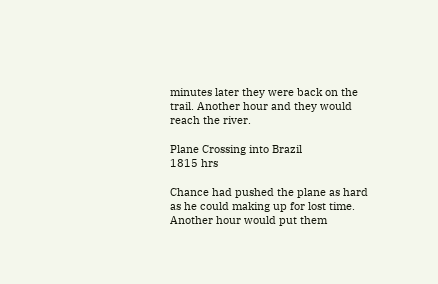minutes later they were back on the trail. Another hour and they would reach the river.

Plane Crossing into Brazil
1815 hrs

Chance had pushed the plane as hard as he could making up for lost time. Another hour would put them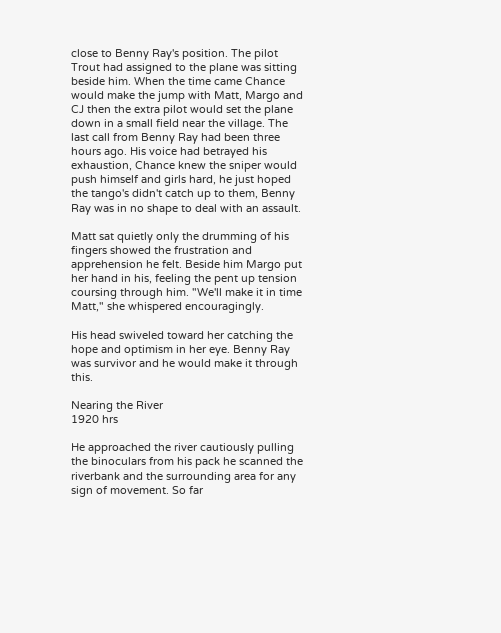close to Benny Ray's position. The pilot Trout had assigned to the plane was sitting beside him. When the time came Chance would make the jump with Matt, Margo and CJ then the extra pilot would set the plane down in a small field near the village. The last call from Benny Ray had been three hours ago. His voice had betrayed his exhaustion, Chance knew the sniper would push himself and girls hard, he just hoped the tango's didn't catch up to them, Benny Ray was in no shape to deal with an assault.

Matt sat quietly only the drumming of his fingers showed the frustration and apprehension he felt. Beside him Margo put her hand in his, feeling the pent up tension coursing through him. "We'll make it in time Matt," she whispered encouragingly.

His head swiveled toward her catching the hope and optimism in her eye. Benny Ray was survivor and he would make it through this.

Nearing the River
1920 hrs

He approached the river cautiously pulling the binoculars from his pack he scanned the riverbank and the surrounding area for any sign of movement. So far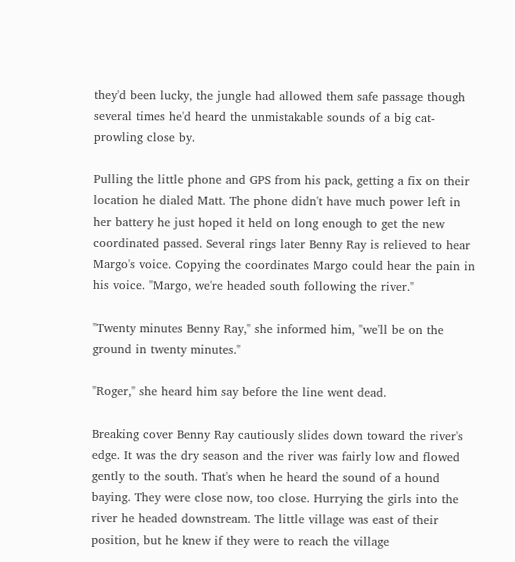they'd been lucky, the jungle had allowed them safe passage though several times he'd heard the unmistakable sounds of a big cat-prowling close by.

Pulling the little phone and GPS from his pack, getting a fix on their location he dialed Matt. The phone didn't have much power left in her battery he just hoped it held on long enough to get the new coordinated passed. Several rings later Benny Ray is relieved to hear Margo's voice. Copying the coordinates Margo could hear the pain in his voice. "Margo, we're headed south following the river."

"Twenty minutes Benny Ray," she informed him, "we'll be on the ground in twenty minutes."

"Roger," she heard him say before the line went dead.

Breaking cover Benny Ray cautiously slides down toward the river's edge. It was the dry season and the river was fairly low and flowed gently to the south. That's when he heard the sound of a hound baying. They were close now, too close. Hurrying the girls into the river he headed downstream. The little village was east of their position, but he knew if they were to reach the village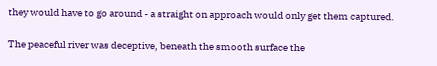they would have to go around - a straight on approach would only get them captured.

The peaceful river was deceptive, beneath the smooth surface the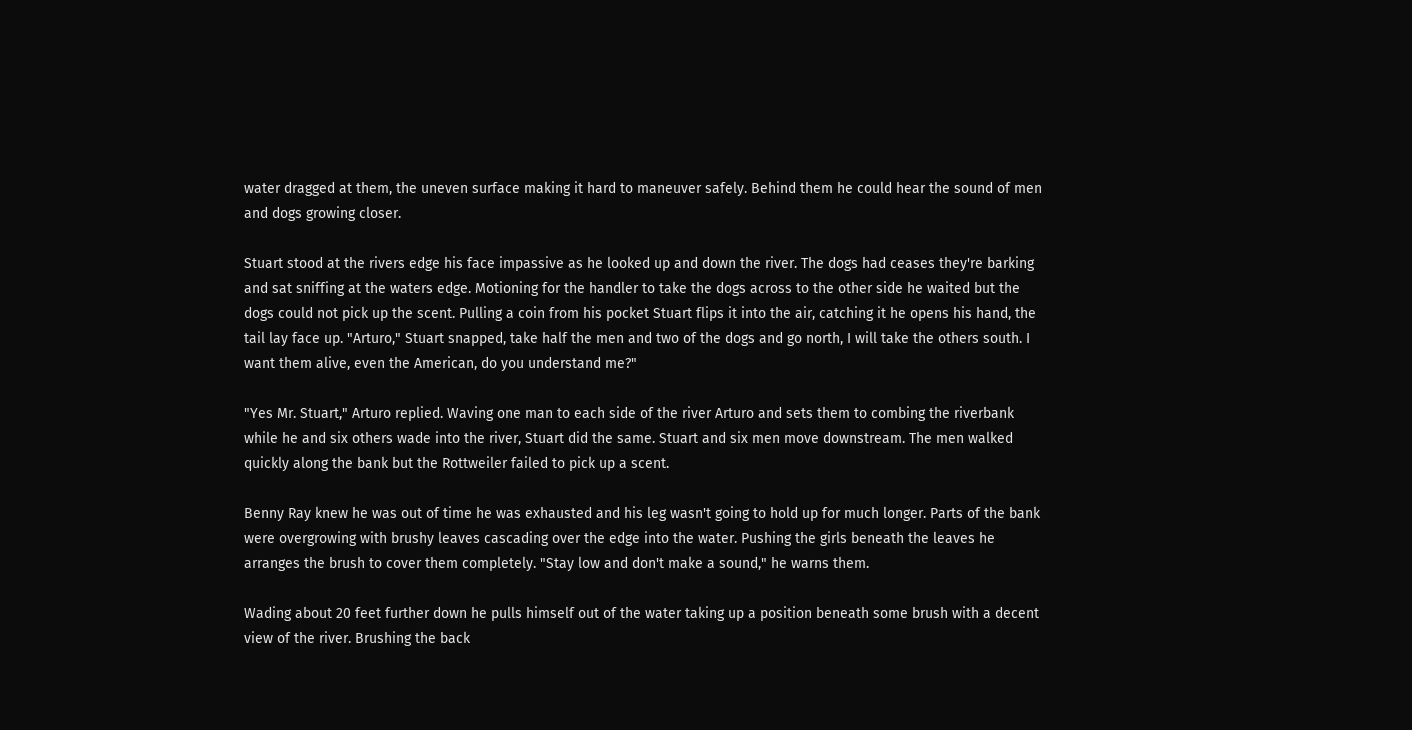water dragged at them, the uneven surface making it hard to maneuver safely. Behind them he could hear the sound of men and dogs growing closer.

Stuart stood at the rivers edge his face impassive as he looked up and down the river. The dogs had ceases they're barking and sat sniffing at the waters edge. Motioning for the handler to take the dogs across to the other side he waited but the dogs could not pick up the scent. Pulling a coin from his pocket Stuart flips it into the air, catching it he opens his hand, the tail lay face up. "Arturo," Stuart snapped, take half the men and two of the dogs and go north, I will take the others south. I want them alive, even the American, do you understand me?"

"Yes Mr. Stuart," Arturo replied. Waving one man to each side of the river Arturo and sets them to combing the riverbank while he and six others wade into the river, Stuart did the same. Stuart and six men move downstream. The men walked quickly along the bank but the Rottweiler failed to pick up a scent.

Benny Ray knew he was out of time he was exhausted and his leg wasn't going to hold up for much longer. Parts of the bank were overgrowing with brushy leaves cascading over the edge into the water. Pushing the girls beneath the leaves he arranges the brush to cover them completely. "Stay low and don't make a sound," he warns them.

Wading about 20 feet further down he pulls himself out of the water taking up a position beneath some brush with a decent view of the river. Brushing the back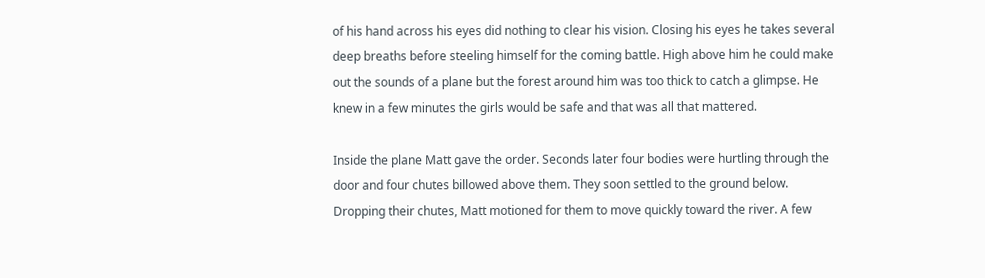of his hand across his eyes did nothing to clear his vision. Closing his eyes he takes several deep breaths before steeling himself for the coming battle. High above him he could make out the sounds of a plane but the forest around him was too thick to catch a glimpse. He knew in a few minutes the girls would be safe and that was all that mattered.

Inside the plane Matt gave the order. Seconds later four bodies were hurtling through the door and four chutes billowed above them. They soon settled to the ground below. Dropping their chutes, Matt motioned for them to move quickly toward the river. A few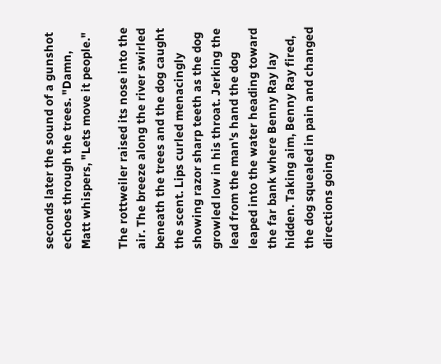seconds later the sound of a gunshot echoes through the trees. "Damn, Matt whispers, "Lets move it people."

The rottweiler raised its nose into the air. The breeze along the river swirled beneath the trees and the dog caught the scent. Lips curled menacingly showing razor sharp teeth as the dog growled low in his throat. Jerking the lead from the man's hand the dog leaped into the water heading toward the far bank where Benny Ray lay hidden. Taking aim, Benny Ray fired, the dog squealed in pain and changed directions going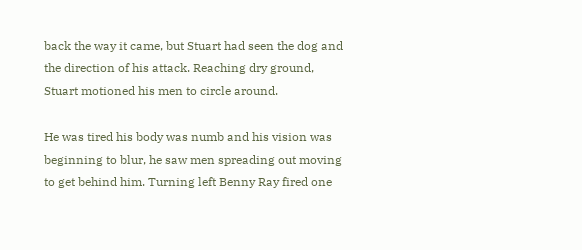back the way it came, but Stuart had seen the dog and the direction of his attack. Reaching dry ground, Stuart motioned his men to circle around.

He was tired his body was numb and his vision was beginning to blur, he saw men spreading out moving to get behind him. Turning left Benny Ray fired one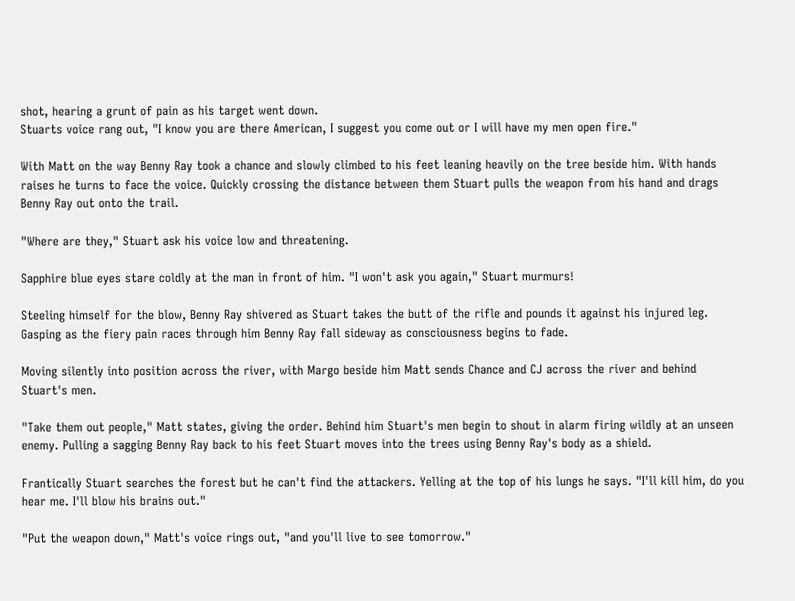shot, hearing a grunt of pain as his target went down.
Stuarts voice rang out, "I know you are there American, I suggest you come out or I will have my men open fire."

With Matt on the way Benny Ray took a chance and slowly climbed to his feet leaning heavily on the tree beside him. With hands raises he turns to face the voice. Quickly crossing the distance between them Stuart pulls the weapon from his hand and drags Benny Ray out onto the trail.

"Where are they," Stuart ask his voice low and threatening.

Sapphire blue eyes stare coldly at the man in front of him. "I won't ask you again," Stuart murmurs!

Steeling himself for the blow, Benny Ray shivered as Stuart takes the butt of the rifle and pounds it against his injured leg. Gasping as the fiery pain races through him Benny Ray fall sideway as consciousness begins to fade.

Moving silently into position across the river, with Margo beside him Matt sends Chance and CJ across the river and behind Stuart's men.

"Take them out people," Matt states, giving the order. Behind him Stuart's men begin to shout in alarm firing wildly at an unseen enemy. Pulling a sagging Benny Ray back to his feet Stuart moves into the trees using Benny Ray's body as a shield.

Frantically Stuart searches the forest but he can't find the attackers. Yelling at the top of his lungs he says. "I'll kill him, do you hear me. I'll blow his brains out."

"Put the weapon down," Matt's voice rings out, "and you'll live to see tomorrow."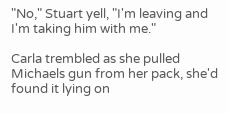"No," Stuart yell, "I'm leaving and I'm taking him with me."

Carla trembled as she pulled Michaels gun from her pack, she'd found it lying on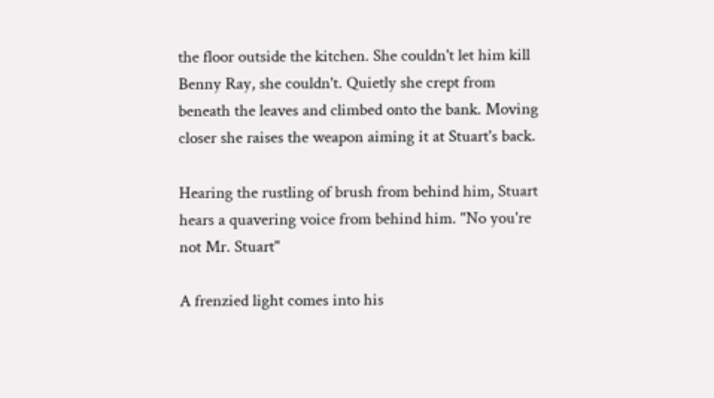the floor outside the kitchen. She couldn't let him kill Benny Ray, she couldn't. Quietly she crept from beneath the leaves and climbed onto the bank. Moving closer she raises the weapon aiming it at Stuart's back.

Hearing the rustling of brush from behind him, Stuart hears a quavering voice from behind him. "No you're not Mr. Stuart"

A frenzied light comes into his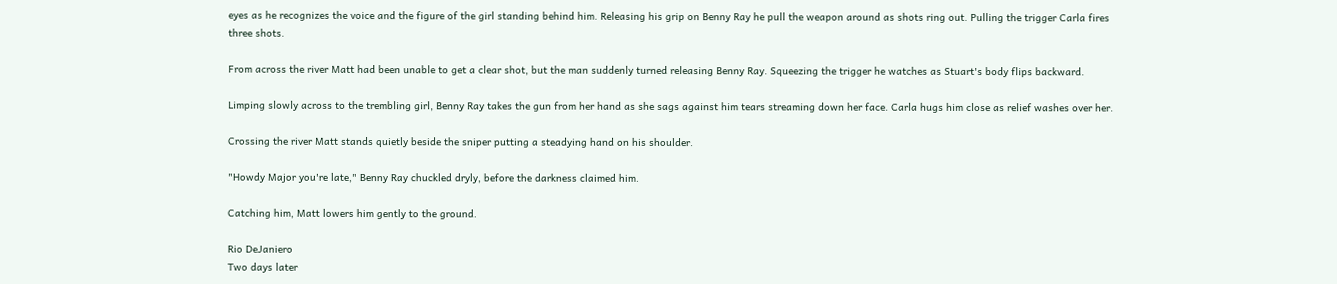eyes as he recognizes the voice and the figure of the girl standing behind him. Releasing his grip on Benny Ray he pull the weapon around as shots ring out. Pulling the trigger Carla fires three shots.

From across the river Matt had been unable to get a clear shot, but the man suddenly turned releasing Benny Ray. Squeezing the trigger he watches as Stuart's body flips backward.

Limping slowly across to the trembling girl, Benny Ray takes the gun from her hand as she sags against him tears streaming down her face. Carla hugs him close as relief washes over her.

Crossing the river Matt stands quietly beside the sniper putting a steadying hand on his shoulder.

"Howdy Major you're late," Benny Ray chuckled dryly, before the darkness claimed him.

Catching him, Matt lowers him gently to the ground.

Rio DeJaniero
Two days later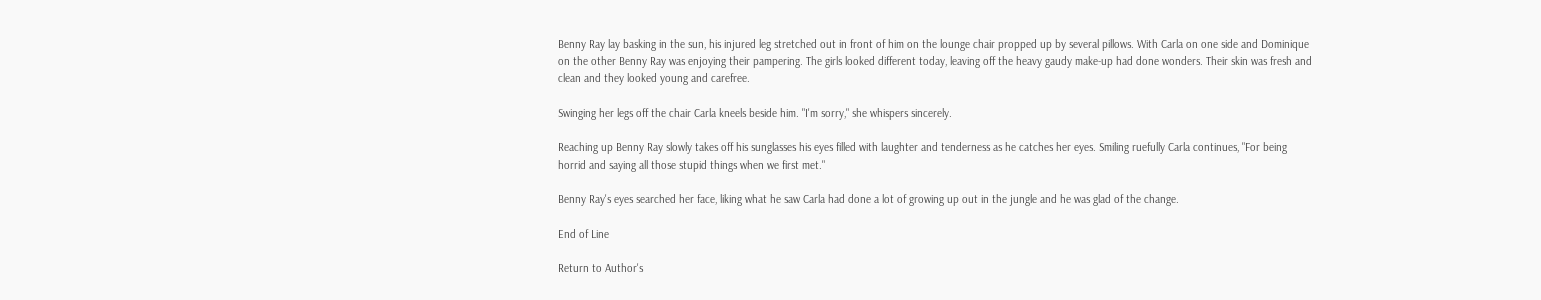Benny Ray lay basking in the sun, his injured leg stretched out in front of him on the lounge chair propped up by several pillows. With Carla on one side and Dominique on the other Benny Ray was enjoying their pampering. The girls looked different today, leaving off the heavy gaudy make-up had done wonders. Their skin was fresh and clean and they looked young and carefree.

Swinging her legs off the chair Carla kneels beside him. "I'm sorry," she whispers sincerely.

Reaching up Benny Ray slowly takes off his sunglasses his eyes filled with laughter and tenderness as he catches her eyes. Smiling ruefully Carla continues, "For being horrid and saying all those stupid things when we first met."

Benny Ray's eyes searched her face, liking what he saw Carla had done a lot of growing up out in the jungle and he was glad of the change.

End of Line

Return to Author's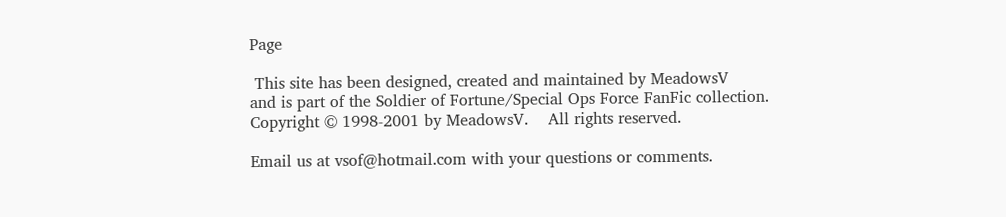Page

 This site has been designed, created and maintained by MeadowsV
and is part of the Soldier of Fortune/Special Ops Force FanFic collection.
Copyright © 1998-2001 by MeadowsV.    All rights reserved.

Email us at vsof@hotmail.com with your questions or comments.